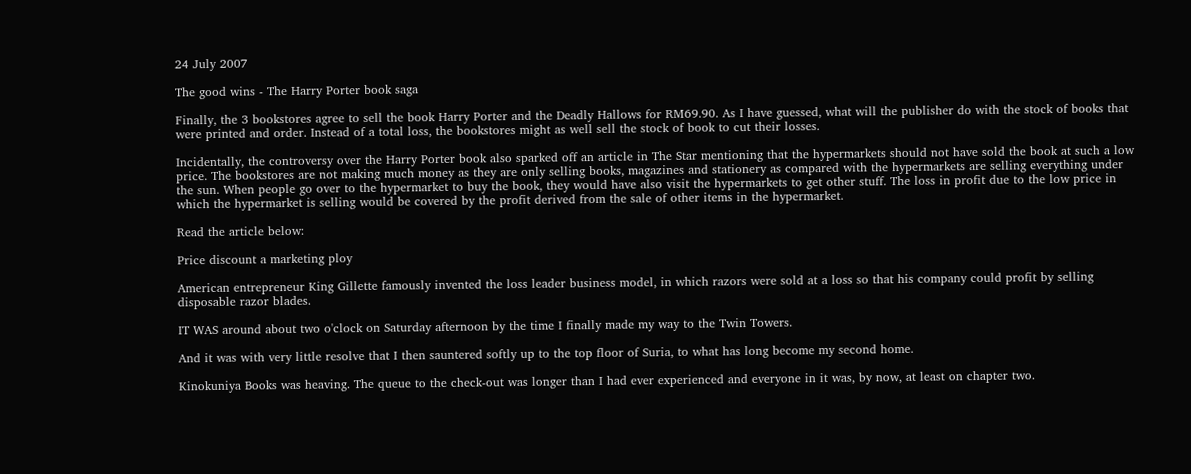24 July 2007

The good wins - The Harry Porter book saga

Finally, the 3 bookstores agree to sell the book Harry Porter and the Deadly Hallows for RM69.90. As I have guessed, what will the publisher do with the stock of books that were printed and order. Instead of a total loss, the bookstores might as well sell the stock of book to cut their losses.

Incidentally, the controversy over the Harry Porter book also sparked off an article in The Star mentioning that the hypermarkets should not have sold the book at such a low price. The bookstores are not making much money as they are only selling books, magazines and stationery as compared with the hypermarkets are selling everything under the sun. When people go over to the hypermarket to buy the book, they would have also visit the hypermarkets to get other stuff. The loss in profit due to the low price in which the hypermarket is selling would be covered by the profit derived from the sale of other items in the hypermarket.

Read the article below:

Price discount a marketing ploy

American entrepreneur King Gillette famously invented the loss leader business model, in which razors were sold at a loss so that his company could profit by selling disposable razor blades.

IT WAS around about two o'clock on Saturday afternoon by the time I finally made my way to the Twin Towers.

And it was with very little resolve that I then sauntered softly up to the top floor of Suria, to what has long become my second home.

Kinokuniya Books was heaving. The queue to the check-out was longer than I had ever experienced and everyone in it was, by now, at least on chapter two.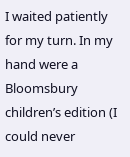I waited patiently for my turn. In my hand were a Bloomsbury children’s edition (I could never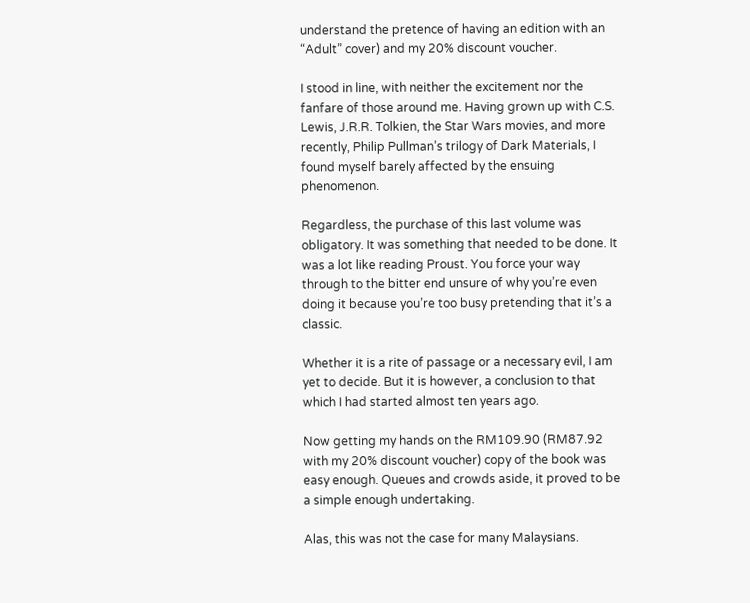understand the pretence of having an edition with an “Adult” cover) and my 20% discount voucher.

I stood in line, with neither the excitement nor the fanfare of those around me. Having grown up with C.S. Lewis, J.R.R. Tolkien, the Star Wars movies, and more recently, Philip Pullman’s trilogy of Dark Materials, I found myself barely affected by the ensuing phenomenon.

Regardless, the purchase of this last volume was obligatory. It was something that needed to be done. It was a lot like reading Proust. You force your way through to the bitter end unsure of why you’re even doing it because you’re too busy pretending that it’s a classic.

Whether it is a rite of passage or a necessary evil, I am yet to decide. But it is however, a conclusion to that which I had started almost ten years ago.

Now getting my hands on the RM109.90 (RM87.92 with my 20% discount voucher) copy of the book was easy enough. Queues and crowds aside, it proved to be a simple enough undertaking.

Alas, this was not the case for many Malaysians.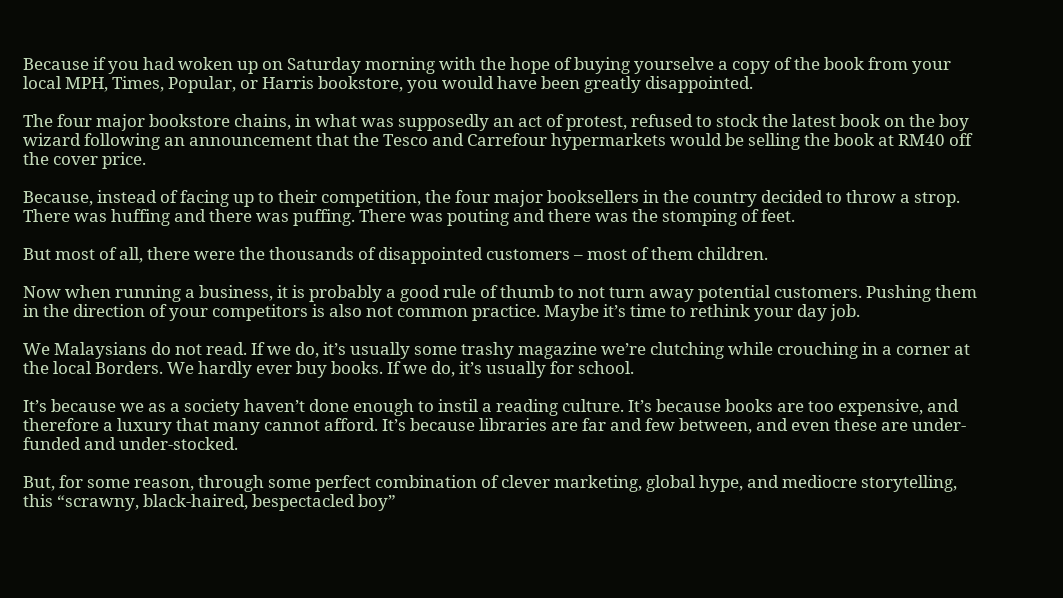Because if you had woken up on Saturday morning with the hope of buying yourselve a copy of the book from your local MPH, Times, Popular, or Harris bookstore, you would have been greatly disappointed.

The four major bookstore chains, in what was supposedly an act of protest, refused to stock the latest book on the boy wizard following an announcement that the Tesco and Carrefour hypermarkets would be selling the book at RM40 off the cover price.

Because, instead of facing up to their competition, the four major booksellers in the country decided to throw a strop. There was huffing and there was puffing. There was pouting and there was the stomping of feet.

But most of all, there were the thousands of disappointed customers – most of them children.

Now when running a business, it is probably a good rule of thumb to not turn away potential customers. Pushing them in the direction of your competitors is also not common practice. Maybe it’s time to rethink your day job.

We Malaysians do not read. If we do, it’s usually some trashy magazine we’re clutching while crouching in a corner at the local Borders. We hardly ever buy books. If we do, it’s usually for school.

It’s because we as a society haven’t done enough to instil a reading culture. It’s because books are too expensive, and therefore a luxury that many cannot afford. It’s because libraries are far and few between, and even these are under-funded and under-stocked.

But, for some reason, through some perfect combination of clever marketing, global hype, and mediocre storytelling, this “scrawny, black-haired, bespectacled boy”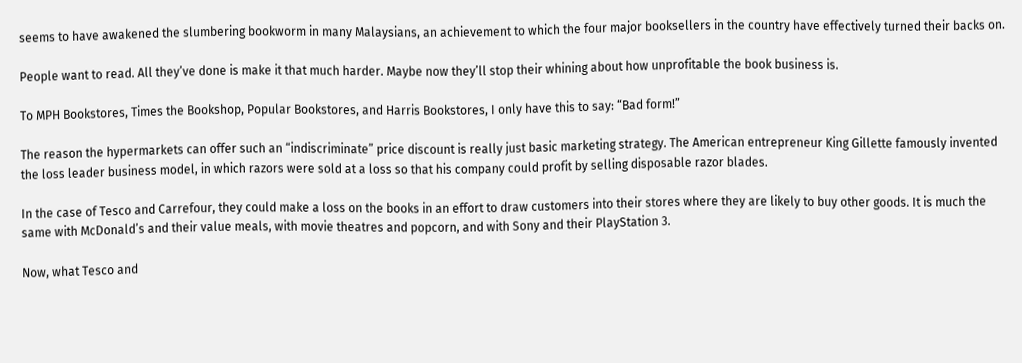seems to have awakened the slumbering bookworm in many Malaysians, an achievement to which the four major booksellers in the country have effectively turned their backs on.

People want to read. All they’ve done is make it that much harder. Maybe now they’ll stop their whining about how unprofitable the book business is.

To MPH Bookstores, Times the Bookshop, Popular Bookstores, and Harris Bookstores, I only have this to say: “Bad form!”

The reason the hypermarkets can offer such an “indiscriminate” price discount is really just basic marketing strategy. The American entrepreneur King Gillette famously invented the loss leader business model, in which razors were sold at a loss so that his company could profit by selling disposable razor blades.

In the case of Tesco and Carrefour, they could make a loss on the books in an effort to draw customers into their stores where they are likely to buy other goods. It is much the same with McDonald’s and their value meals, with movie theatres and popcorn, and with Sony and their PlayStation 3.

Now, what Tesco and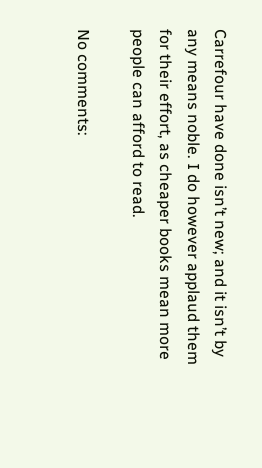Carrefour have done isn’t new; and it isn’t by any means noble. I do however applaud them for their effort, as cheaper books mean more people can afford to read.

No comments: